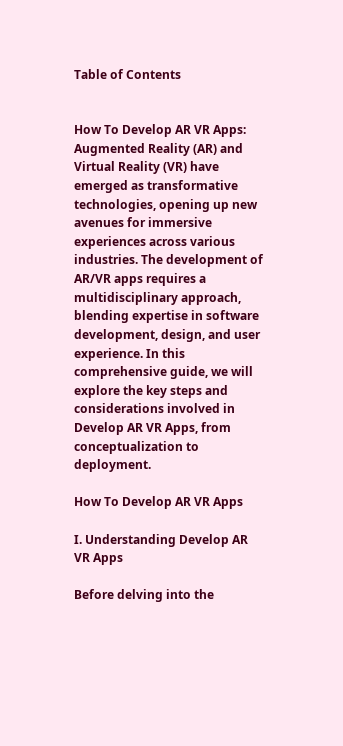Table of Contents


How To Develop AR VR Apps: Augmented Reality (AR) and Virtual Reality (VR) have emerged as transformative technologies, opening up new avenues for immersive experiences across various industries. The development of AR/VR apps requires a multidisciplinary approach, blending expertise in software development, design, and user experience. In this comprehensive guide, we will explore the key steps and considerations involved in Develop AR VR Apps, from conceptualization to deployment.

How To Develop AR VR Apps

I. Understanding Develop AR VR Apps

Before delving into the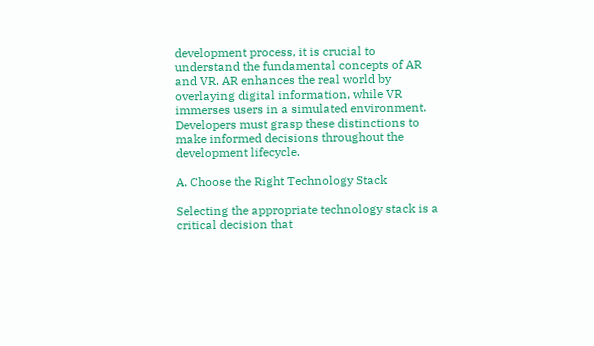development process, it is crucial to understand the fundamental concepts of AR and VR. AR enhances the real world by overlaying digital information, while VR immerses users in a simulated environment. Developers must grasp these distinctions to make informed decisions throughout the development lifecycle.

A. Choose the Right Technology Stack

Selecting the appropriate technology stack is a critical decision that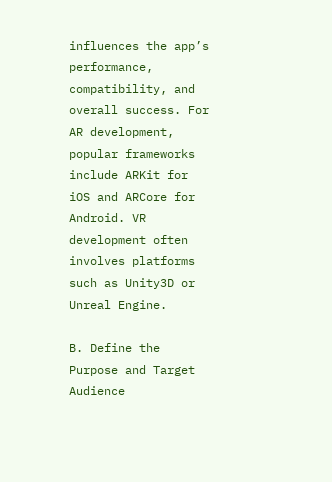influences the app’s performance, compatibility, and overall success. For AR development, popular frameworks include ARKit for iOS and ARCore for Android. VR development often involves platforms such as Unity3D or Unreal Engine.

B. Define the Purpose and Target Audience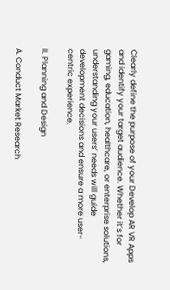Clearly define the purpose of your Develop AR VR Apps and identify your target audience. Whether it’s for gaming, education, healthcare, or enterprise solutions, understanding your users’ needs will guide development decisions and ensure a more user-centric experience.

II. Planning and Design

A. Conduct Market Research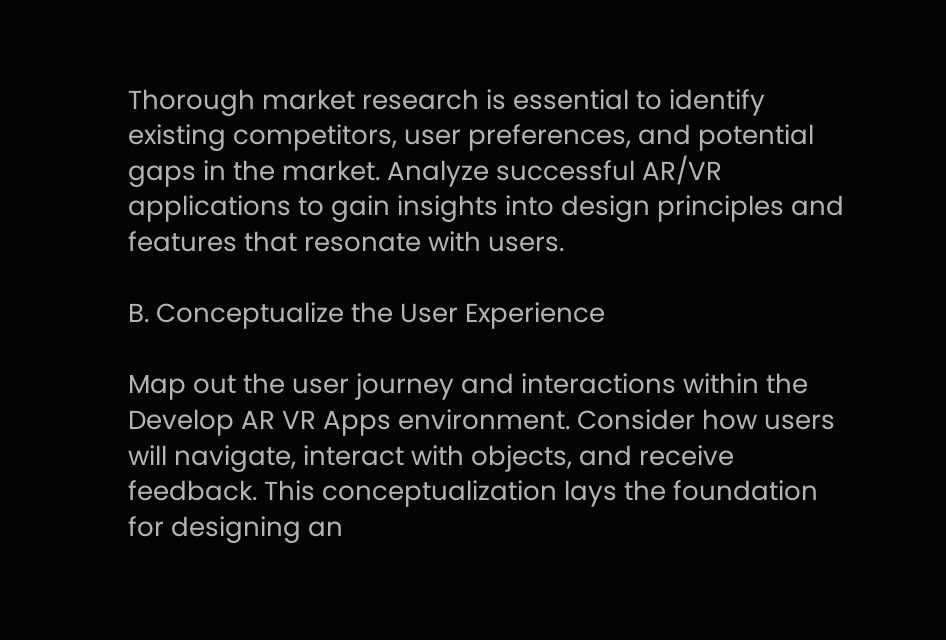Thorough market research is essential to identify existing competitors, user preferences, and potential gaps in the market. Analyze successful AR/VR applications to gain insights into design principles and features that resonate with users.

B. Conceptualize the User Experience

Map out the user journey and interactions within the Develop AR VR Apps environment. Consider how users will navigate, interact with objects, and receive feedback. This conceptualization lays the foundation for designing an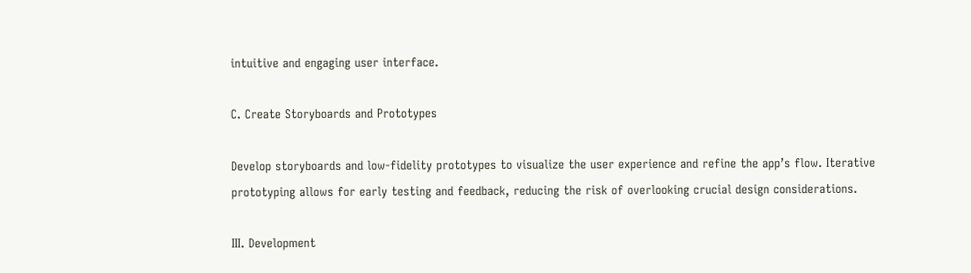intuitive and engaging user interface.

C. Create Storyboards and Prototypes

Develop storyboards and low-fidelity prototypes to visualize the user experience and refine the app’s flow. Iterative prototyping allows for early testing and feedback, reducing the risk of overlooking crucial design considerations.

III. Development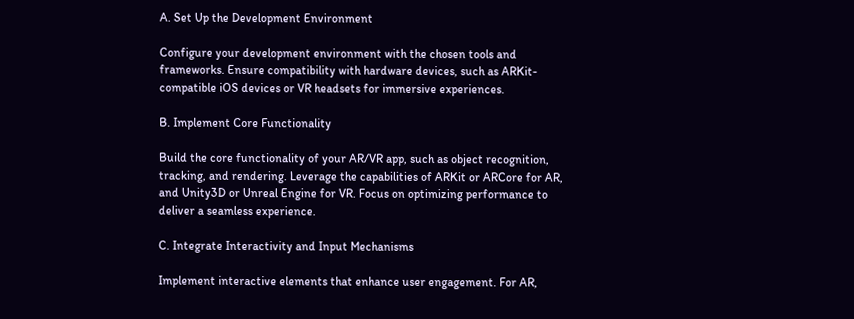A. Set Up the Development Environment

Configure your development environment with the chosen tools and frameworks. Ensure compatibility with hardware devices, such as ARKit-compatible iOS devices or VR headsets for immersive experiences.

B. Implement Core Functionality

Build the core functionality of your AR/VR app, such as object recognition, tracking, and rendering. Leverage the capabilities of ARKit or ARCore for AR, and Unity3D or Unreal Engine for VR. Focus on optimizing performance to deliver a seamless experience.

C. Integrate Interactivity and Input Mechanisms

Implement interactive elements that enhance user engagement. For AR,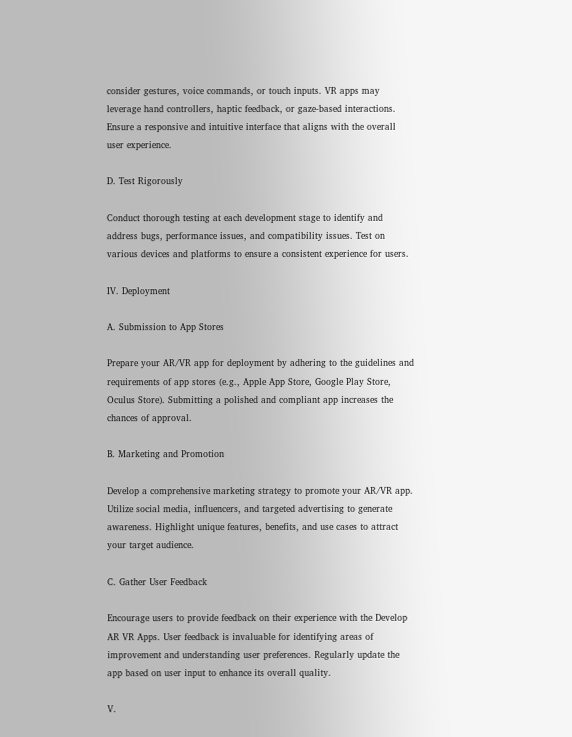consider gestures, voice commands, or touch inputs. VR apps may leverage hand controllers, haptic feedback, or gaze-based interactions. Ensure a responsive and intuitive interface that aligns with the overall user experience.

D. Test Rigorously

Conduct thorough testing at each development stage to identify and address bugs, performance issues, and compatibility issues. Test on various devices and platforms to ensure a consistent experience for users.

IV. Deployment

A. Submission to App Stores

Prepare your AR/VR app for deployment by adhering to the guidelines and requirements of app stores (e.g., Apple App Store, Google Play Store, Oculus Store). Submitting a polished and compliant app increases the chances of approval.

B. Marketing and Promotion

Develop a comprehensive marketing strategy to promote your AR/VR app. Utilize social media, influencers, and targeted advertising to generate awareness. Highlight unique features, benefits, and use cases to attract your target audience.

C. Gather User Feedback

Encourage users to provide feedback on their experience with the Develop AR VR Apps. User feedback is invaluable for identifying areas of improvement and understanding user preferences. Regularly update the app based on user input to enhance its overall quality.

V.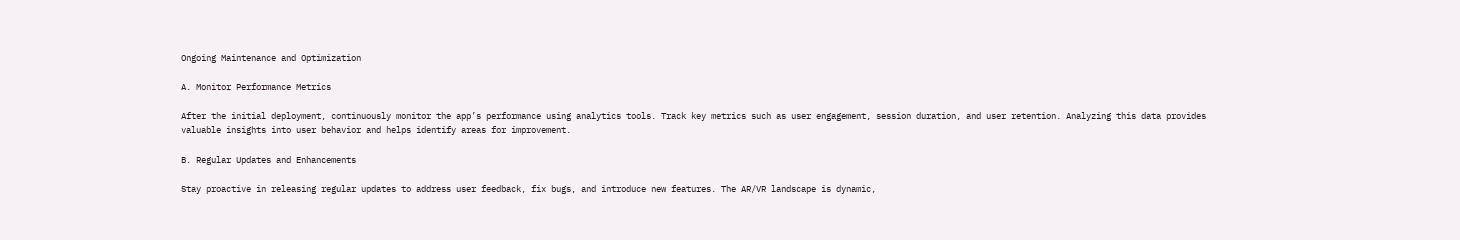Ongoing Maintenance and Optimization

A. Monitor Performance Metrics

After the initial deployment, continuously monitor the app’s performance using analytics tools. Track key metrics such as user engagement, session duration, and user retention. Analyzing this data provides valuable insights into user behavior and helps identify areas for improvement.

B. Regular Updates and Enhancements

Stay proactive in releasing regular updates to address user feedback, fix bugs, and introduce new features. The AR/VR landscape is dynamic,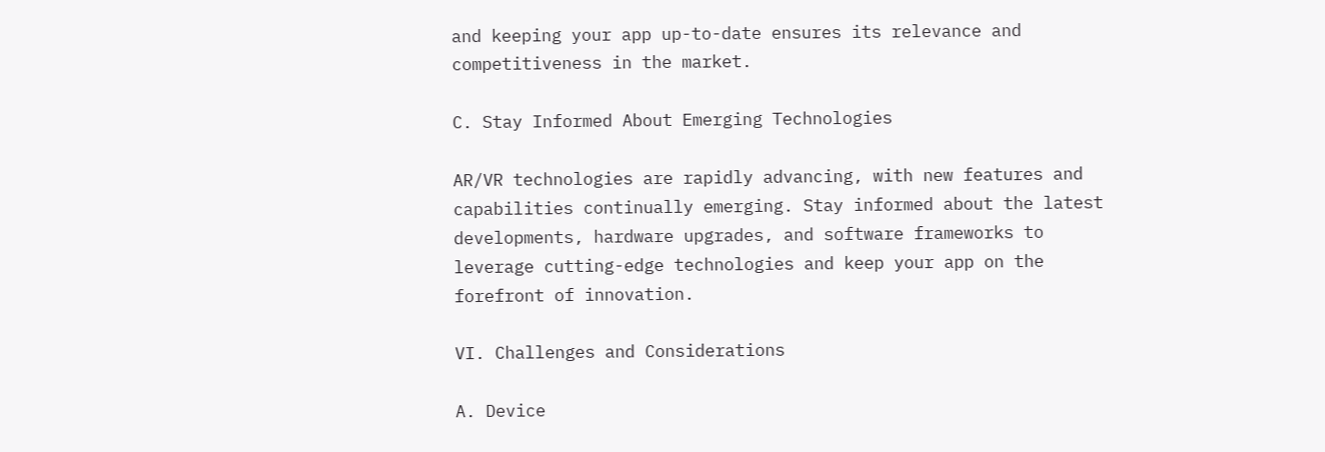and keeping your app up-to-date ensures its relevance and competitiveness in the market.

C. Stay Informed About Emerging Technologies

AR/VR technologies are rapidly advancing, with new features and capabilities continually emerging. Stay informed about the latest developments, hardware upgrades, and software frameworks to leverage cutting-edge technologies and keep your app on the forefront of innovation.

VI. Challenges and Considerations

A. Device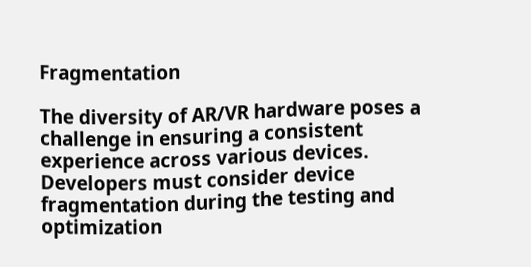Fragmentation

The diversity of AR/VR hardware poses a challenge in ensuring a consistent experience across various devices. Developers must consider device fragmentation during the testing and optimization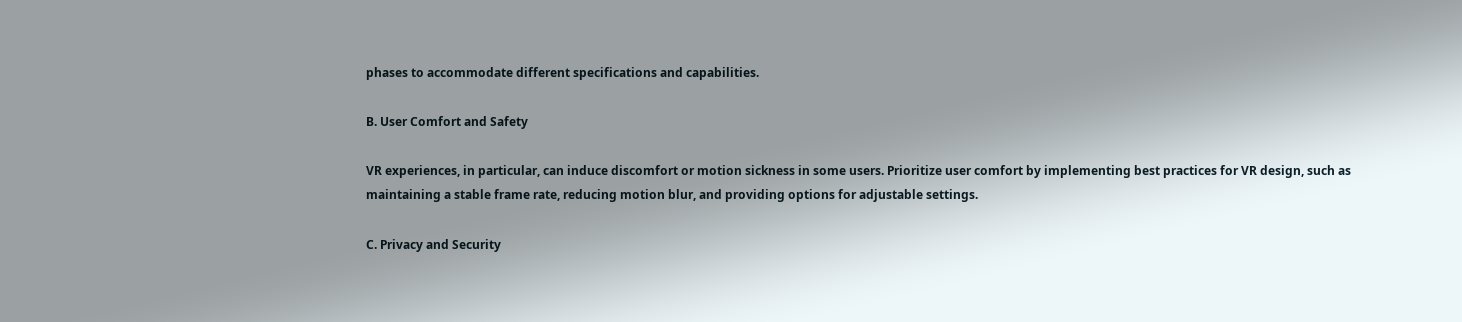phases to accommodate different specifications and capabilities.

B. User Comfort and Safety

VR experiences, in particular, can induce discomfort or motion sickness in some users. Prioritize user comfort by implementing best practices for VR design, such as maintaining a stable frame rate, reducing motion blur, and providing options for adjustable settings.

C. Privacy and Security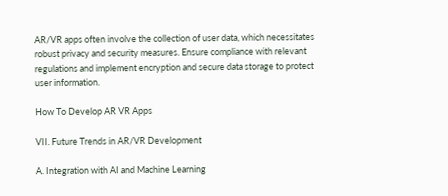AR/VR apps often involve the collection of user data, which necessitates robust privacy and security measures. Ensure compliance with relevant regulations and implement encryption and secure data storage to protect user information.

How To Develop AR VR Apps

VII. Future Trends in AR/VR Development

A. Integration with AI and Machine Learning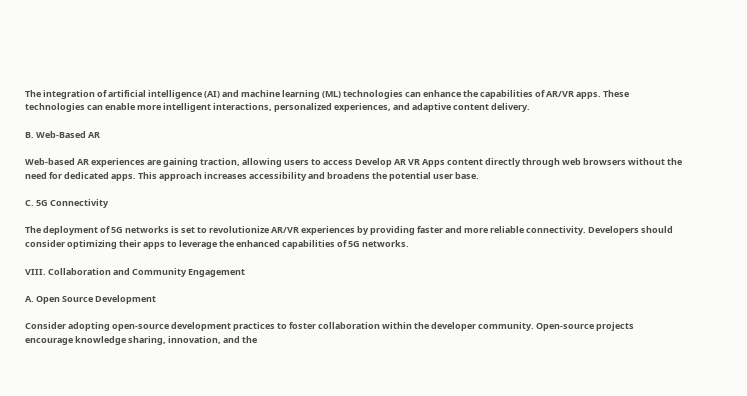The integration of artificial intelligence (AI) and machine learning (ML) technologies can enhance the capabilities of AR/VR apps. These technologies can enable more intelligent interactions, personalized experiences, and adaptive content delivery.

B. Web-Based AR

Web-based AR experiences are gaining traction, allowing users to access Develop AR VR Apps content directly through web browsers without the need for dedicated apps. This approach increases accessibility and broadens the potential user base.

C. 5G Connectivity

The deployment of 5G networks is set to revolutionize AR/VR experiences by providing faster and more reliable connectivity. Developers should consider optimizing their apps to leverage the enhanced capabilities of 5G networks.

VIII. Collaboration and Community Engagement

A. Open Source Development

Consider adopting open-source development practices to foster collaboration within the developer community. Open-source projects encourage knowledge sharing, innovation, and the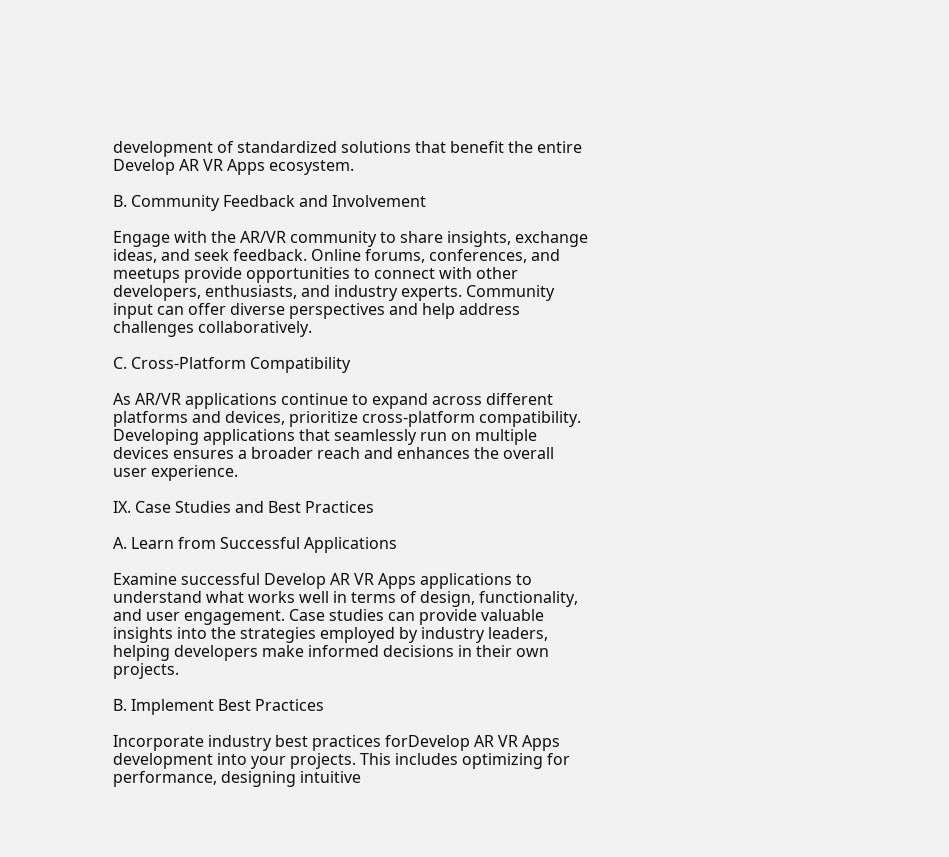development of standardized solutions that benefit the entire Develop AR VR Apps ecosystem.

B. Community Feedback and Involvement

Engage with the AR/VR community to share insights, exchange ideas, and seek feedback. Online forums, conferences, and meetups provide opportunities to connect with other developers, enthusiasts, and industry experts. Community input can offer diverse perspectives and help address challenges collaboratively.

C. Cross-Platform Compatibility

As AR/VR applications continue to expand across different platforms and devices, prioritize cross-platform compatibility. Developing applications that seamlessly run on multiple devices ensures a broader reach and enhances the overall user experience.

IX. Case Studies and Best Practices

A. Learn from Successful Applications

Examine successful Develop AR VR Apps applications to understand what works well in terms of design, functionality, and user engagement. Case studies can provide valuable insights into the strategies employed by industry leaders, helping developers make informed decisions in their own projects.

B. Implement Best Practices

Incorporate industry best practices forDevelop AR VR Apps development into your projects. This includes optimizing for performance, designing intuitive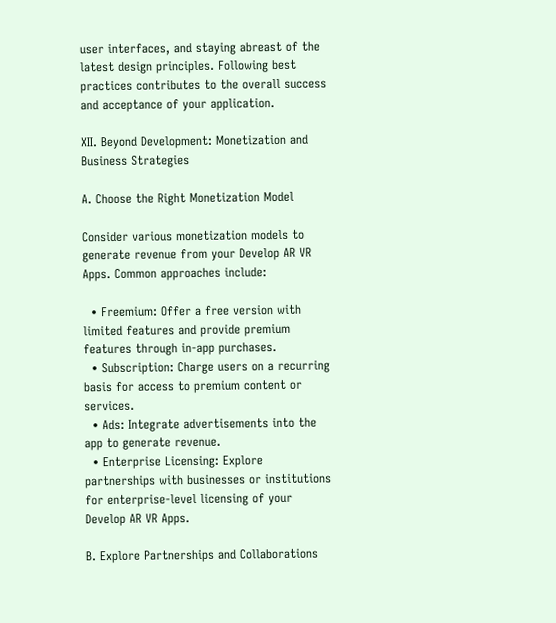user interfaces, and staying abreast of the latest design principles. Following best practices contributes to the overall success and acceptance of your application.

XII. Beyond Development: Monetization and Business Strategies

A. Choose the Right Monetization Model

Consider various monetization models to generate revenue from your Develop AR VR Apps. Common approaches include:

  • Freemium: Offer a free version with limited features and provide premium features through in-app purchases.
  • Subscription: Charge users on a recurring basis for access to premium content or services.
  • Ads: Integrate advertisements into the app to generate revenue.
  • Enterprise Licensing: Explore partnerships with businesses or institutions for enterprise-level licensing of your Develop AR VR Apps.

B. Explore Partnerships and Collaborations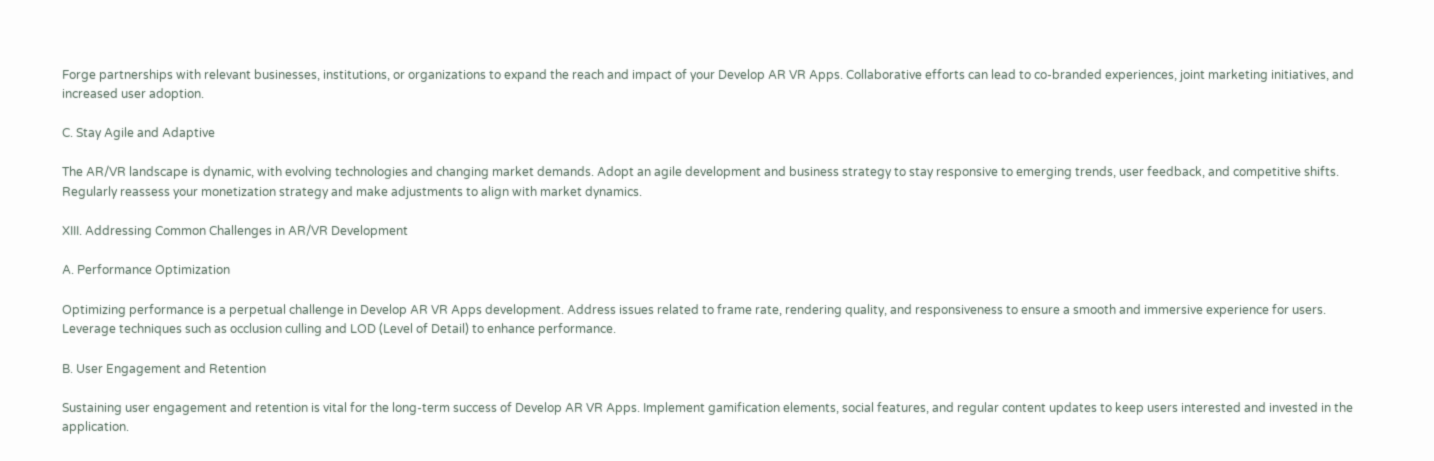Forge partnerships with relevant businesses, institutions, or organizations to expand the reach and impact of your Develop AR VR Apps. Collaborative efforts can lead to co-branded experiences, joint marketing initiatives, and increased user adoption.

C. Stay Agile and Adaptive

The AR/VR landscape is dynamic, with evolving technologies and changing market demands. Adopt an agile development and business strategy to stay responsive to emerging trends, user feedback, and competitive shifts. Regularly reassess your monetization strategy and make adjustments to align with market dynamics.

XIII. Addressing Common Challenges in AR/VR Development

A. Performance Optimization

Optimizing performance is a perpetual challenge in Develop AR VR Apps development. Address issues related to frame rate, rendering quality, and responsiveness to ensure a smooth and immersive experience for users. Leverage techniques such as occlusion culling and LOD (Level of Detail) to enhance performance.

B. User Engagement and Retention

Sustaining user engagement and retention is vital for the long-term success of Develop AR VR Apps. Implement gamification elements, social features, and regular content updates to keep users interested and invested in the application.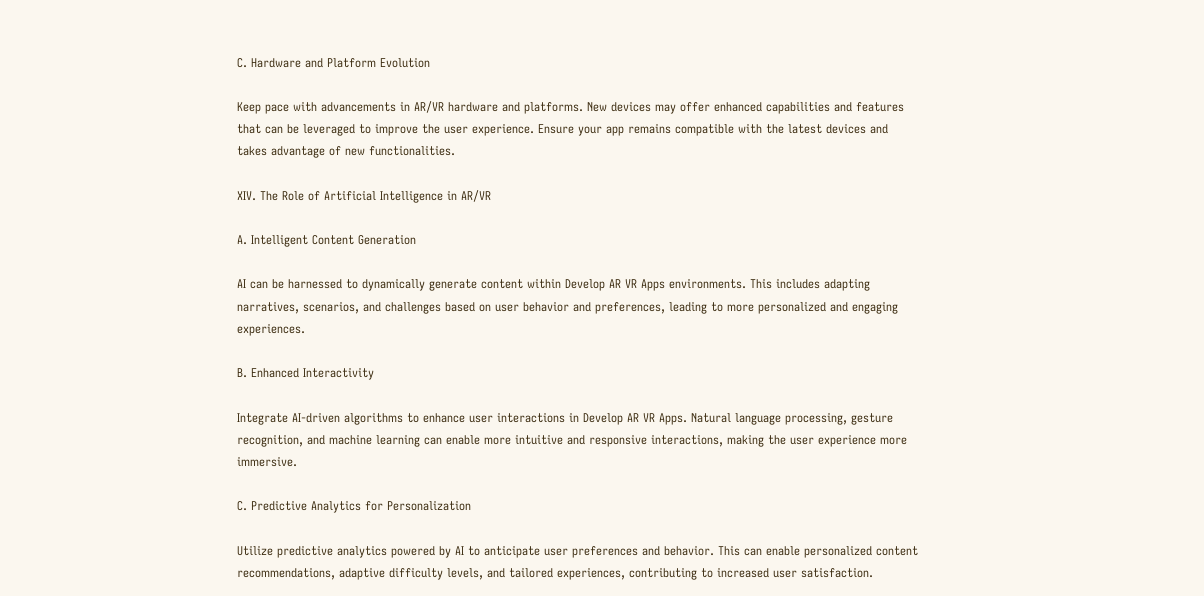C. Hardware and Platform Evolution

Keep pace with advancements in AR/VR hardware and platforms. New devices may offer enhanced capabilities and features that can be leveraged to improve the user experience. Ensure your app remains compatible with the latest devices and takes advantage of new functionalities.

XIV. The Role of Artificial Intelligence in AR/VR

A. Intelligent Content Generation

AI can be harnessed to dynamically generate content within Develop AR VR Apps environments. This includes adapting narratives, scenarios, and challenges based on user behavior and preferences, leading to more personalized and engaging experiences.

B. Enhanced Interactivity

Integrate AI-driven algorithms to enhance user interactions in Develop AR VR Apps. Natural language processing, gesture recognition, and machine learning can enable more intuitive and responsive interactions, making the user experience more immersive.

C. Predictive Analytics for Personalization

Utilize predictive analytics powered by AI to anticipate user preferences and behavior. This can enable personalized content recommendations, adaptive difficulty levels, and tailored experiences, contributing to increased user satisfaction.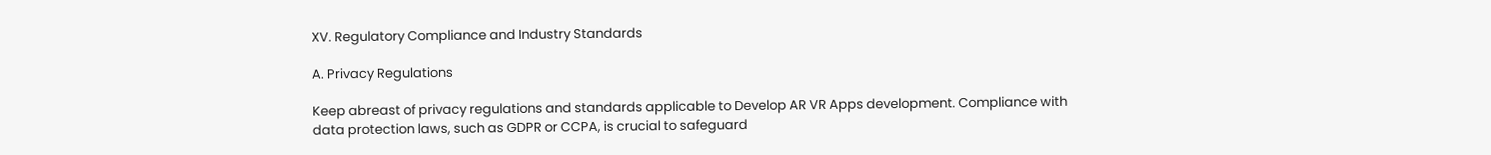XV. Regulatory Compliance and Industry Standards

A. Privacy Regulations

Keep abreast of privacy regulations and standards applicable to Develop AR VR Apps development. Compliance with data protection laws, such as GDPR or CCPA, is crucial to safeguard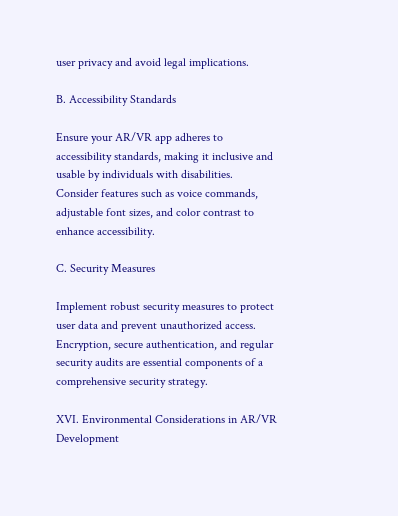user privacy and avoid legal implications.

B. Accessibility Standards

Ensure your AR/VR app adheres to accessibility standards, making it inclusive and usable by individuals with disabilities. Consider features such as voice commands, adjustable font sizes, and color contrast to enhance accessibility.

C. Security Measures

Implement robust security measures to protect user data and prevent unauthorized access. Encryption, secure authentication, and regular security audits are essential components of a comprehensive security strategy.

XVI. Environmental Considerations in AR/VR Development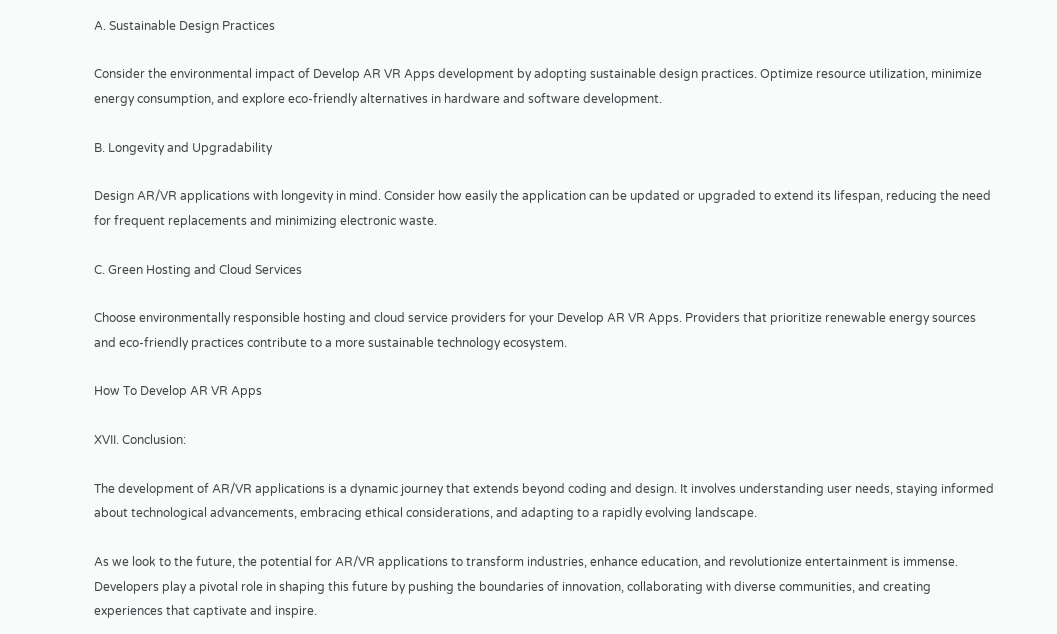A. Sustainable Design Practices

Consider the environmental impact of Develop AR VR Apps development by adopting sustainable design practices. Optimize resource utilization, minimize energy consumption, and explore eco-friendly alternatives in hardware and software development.

B. Longevity and Upgradability

Design AR/VR applications with longevity in mind. Consider how easily the application can be updated or upgraded to extend its lifespan, reducing the need for frequent replacements and minimizing electronic waste.

C. Green Hosting and Cloud Services

Choose environmentally responsible hosting and cloud service providers for your Develop AR VR Apps. Providers that prioritize renewable energy sources and eco-friendly practices contribute to a more sustainable technology ecosystem.

How To Develop AR VR Apps

XVII. Conclusion:

The development of AR/VR applications is a dynamic journey that extends beyond coding and design. It involves understanding user needs, staying informed about technological advancements, embracing ethical considerations, and adapting to a rapidly evolving landscape.

As we look to the future, the potential for AR/VR applications to transform industries, enhance education, and revolutionize entertainment is immense. Developers play a pivotal role in shaping this future by pushing the boundaries of innovation, collaborating with diverse communities, and creating experiences that captivate and inspire.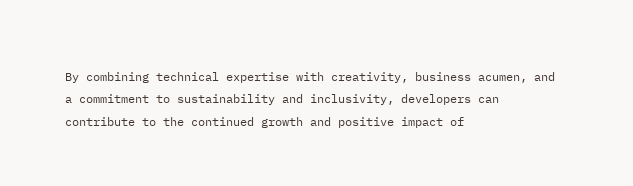By combining technical expertise with creativity, business acumen, and a commitment to sustainability and inclusivity, developers can contribute to the continued growth and positive impact of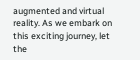augmented and virtual reality. As we embark on this exciting journey, let the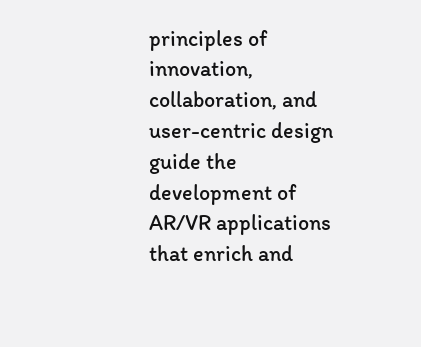principles of innovation, collaboration, and user-centric design guide the development of AR/VR applications that enrich and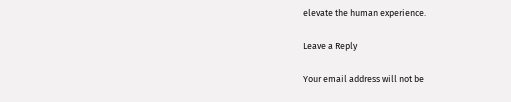elevate the human experience.

Leave a Reply

Your email address will not be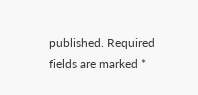published. Required fields are marked *